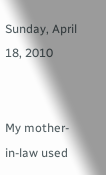Sunday, April 18, 2010


My mother-in-law used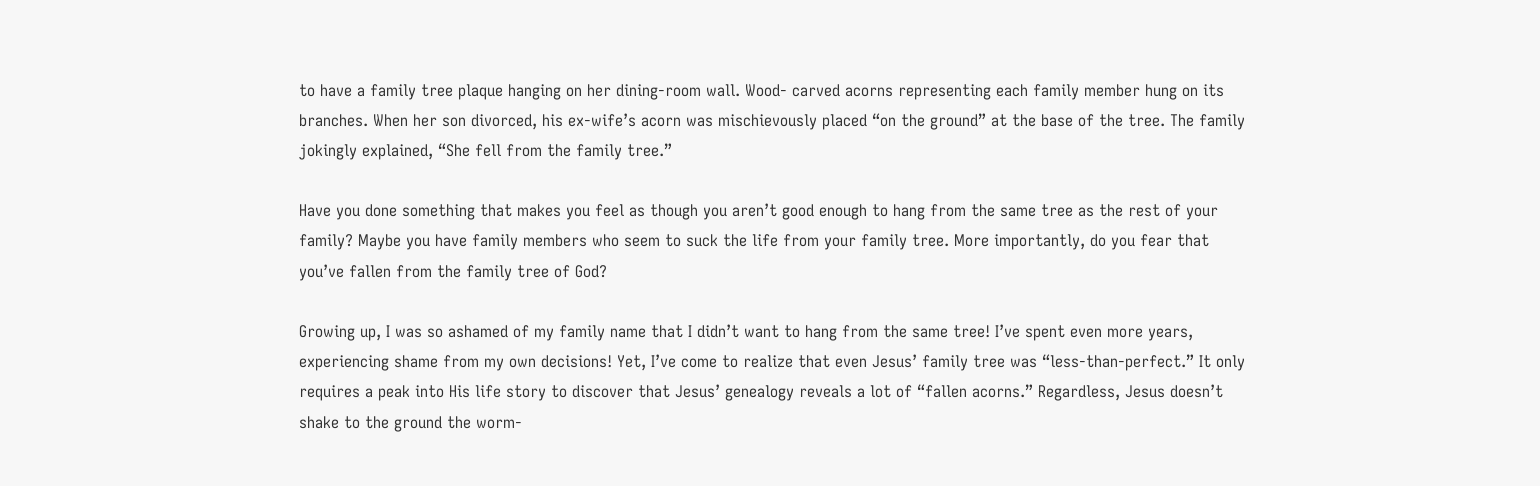to have a family tree plaque hanging on her dining-room wall. Wood- carved acorns representing each family member hung on its branches. When her son divorced, his ex-wife’s acorn was mischievously placed “on the ground” at the base of the tree. The family jokingly explained, “She fell from the family tree.”

Have you done something that makes you feel as though you aren’t good enough to hang from the same tree as the rest of your family? Maybe you have family members who seem to suck the life from your family tree. More importantly, do you fear that you’ve fallen from the family tree of God?

Growing up, I was so ashamed of my family name that I didn’t want to hang from the same tree! I’ve spent even more years, experiencing shame from my own decisions! Yet, I’ve come to realize that even Jesus’ family tree was “less-than-perfect.” It only requires a peak into His life story to discover that Jesus’ genealogy reveals a lot of “fallen acorns.” Regardless, Jesus doesn’t shake to the ground the worm-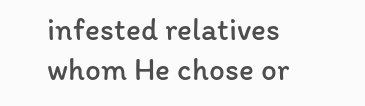infested relatives whom He chose or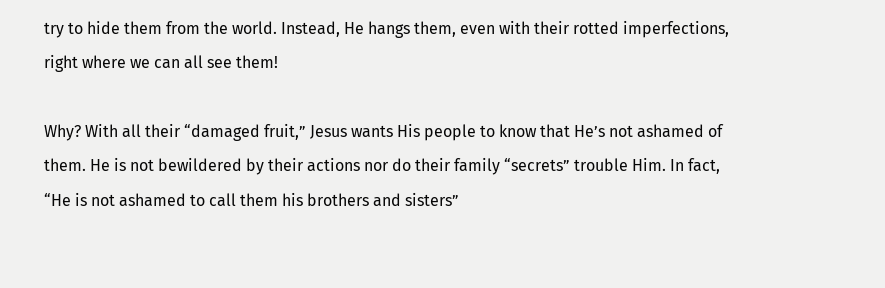try to hide them from the world. Instead, He hangs them, even with their rotted imperfections, right where we can all see them!

Why? With all their “damaged fruit,” Jesus wants His people to know that He’s not ashamed of them. He is not bewildered by their actions nor do their family “secrets” trouble Him. In fact, “He is not ashamed to call them his brothers and sisters”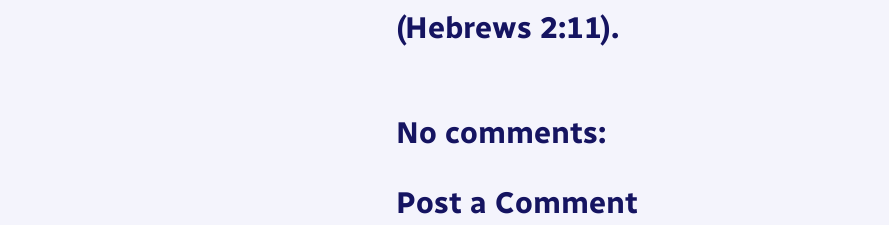(Hebrews 2:11).


No comments:

Post a Comment